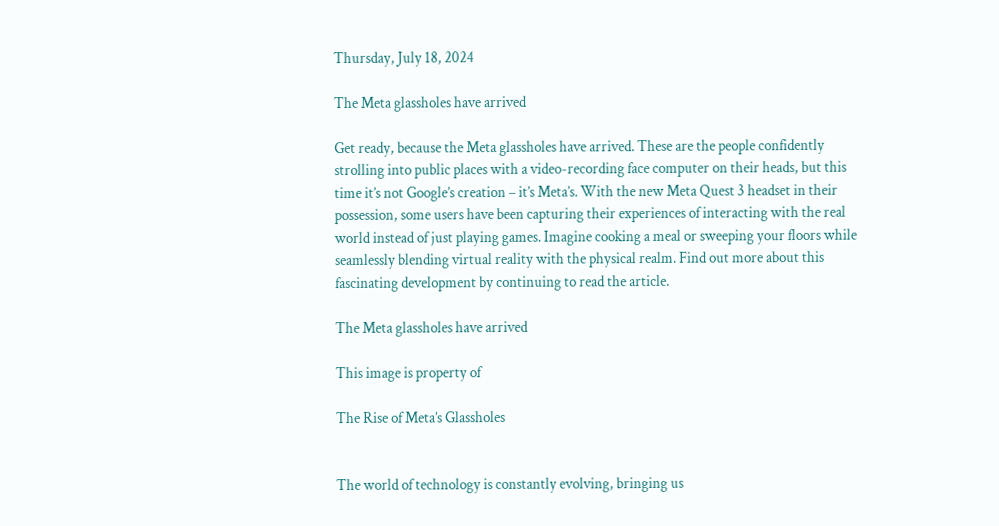Thursday, July 18, 2024

The Meta glassholes have arrived

Get ready, because the Meta glassholes have arrived. These are the people confidently strolling into public places with a video-recording face computer on their heads, but this time it’s not Google’s creation – it’s Meta’s. With the new Meta Quest 3 headset in their possession, some users have been capturing their experiences of interacting with the real world instead of just playing games. Imagine cooking a meal or sweeping your floors while seamlessly blending virtual reality with the physical realm. Find out more about this fascinating development by continuing to read the article.

The Meta glassholes have arrived

This image is property of

The Rise of Meta’s Glassholes


The world of technology is constantly evolving, bringing us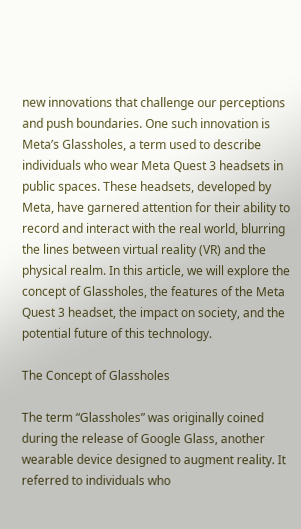new innovations that challenge our perceptions and push boundaries. One such innovation is Meta’s Glassholes, a term used to describe individuals who wear Meta Quest 3 headsets in public spaces. These headsets, developed by Meta, have garnered attention for their ability to record and interact with the real world, blurring the lines between virtual reality (VR) and the physical realm. In this article, we will explore the concept of Glassholes, the features of the Meta Quest 3 headset, the impact on society, and the potential future of this technology.

The Concept of Glassholes

The term “Glassholes” was originally coined during the release of Google Glass, another wearable device designed to augment reality. It referred to individuals who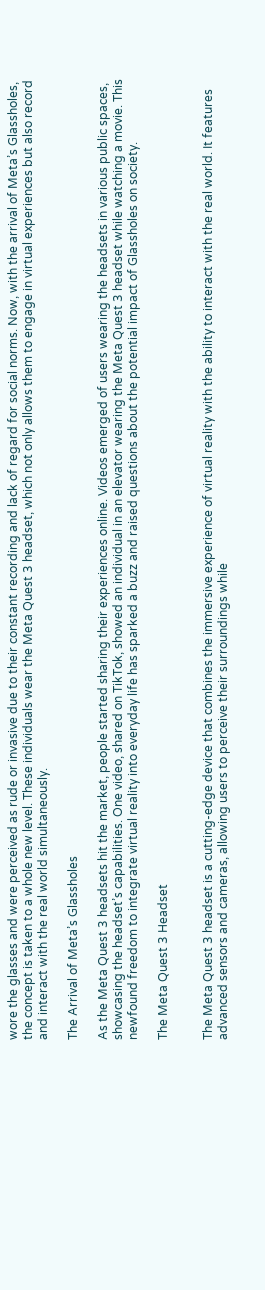wore the glasses and were perceived as rude or invasive due to their constant recording and lack of regard for social norms. Now, with the arrival of Meta’s Glassholes, the concept is taken to a whole new level. These individuals wear the Meta Quest 3 headset, which not only allows them to engage in virtual experiences but also record and interact with the real world simultaneously.

The Arrival of Meta’s Glassholes

As the Meta Quest 3 headsets hit the market, people started sharing their experiences online. Videos emerged of users wearing the headsets in various public spaces, showcasing the headset’s capabilities. One video, shared on TikTok, showed an individual in an elevator wearing the Meta Quest 3 headset while watching a movie. This newfound freedom to integrate virtual reality into everyday life has sparked a buzz and raised questions about the potential impact of Glassholes on society.

The Meta Quest 3 Headset


The Meta Quest 3 headset is a cutting-edge device that combines the immersive experience of virtual reality with the ability to interact with the real world. It features advanced sensors and cameras, allowing users to perceive their surroundings while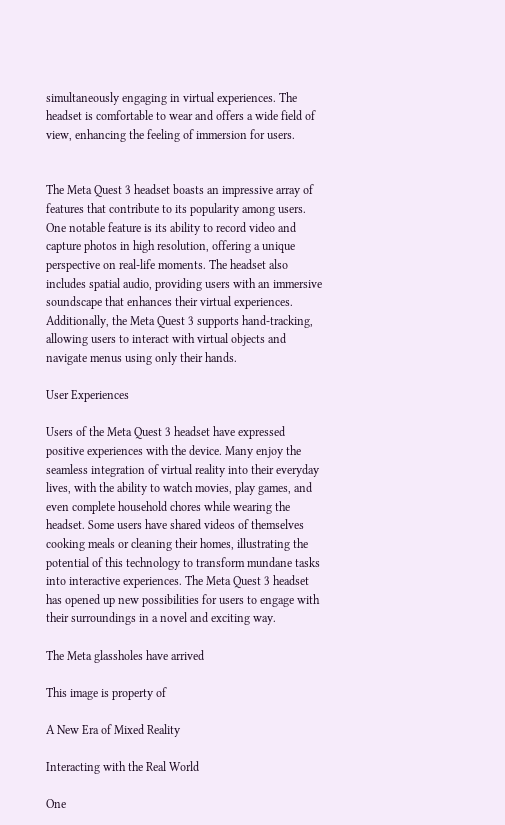simultaneously engaging in virtual experiences. The headset is comfortable to wear and offers a wide field of view, enhancing the feeling of immersion for users.


The Meta Quest 3 headset boasts an impressive array of features that contribute to its popularity among users. One notable feature is its ability to record video and capture photos in high resolution, offering a unique perspective on real-life moments. The headset also includes spatial audio, providing users with an immersive soundscape that enhances their virtual experiences. Additionally, the Meta Quest 3 supports hand-tracking, allowing users to interact with virtual objects and navigate menus using only their hands.

User Experiences

Users of the Meta Quest 3 headset have expressed positive experiences with the device. Many enjoy the seamless integration of virtual reality into their everyday lives, with the ability to watch movies, play games, and even complete household chores while wearing the headset. Some users have shared videos of themselves cooking meals or cleaning their homes, illustrating the potential of this technology to transform mundane tasks into interactive experiences. The Meta Quest 3 headset has opened up new possibilities for users to engage with their surroundings in a novel and exciting way.

The Meta glassholes have arrived

This image is property of

A New Era of Mixed Reality

Interacting with the Real World

One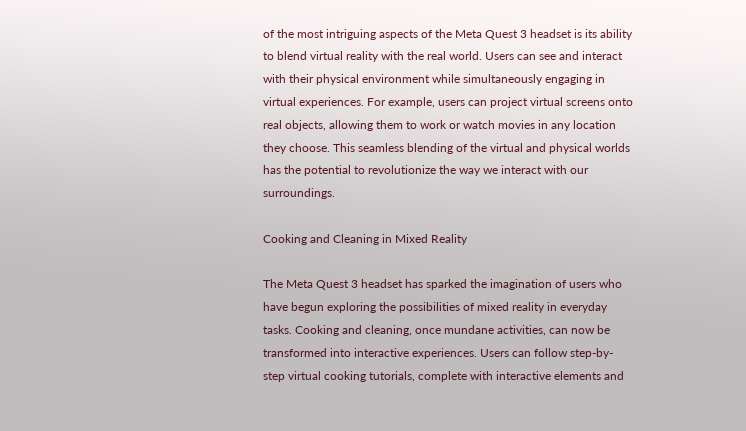of the most intriguing aspects of the Meta Quest 3 headset is its ability to blend virtual reality with the real world. Users can see and interact with their physical environment while simultaneously engaging in virtual experiences. For example, users can project virtual screens onto real objects, allowing them to work or watch movies in any location they choose. This seamless blending of the virtual and physical worlds has the potential to revolutionize the way we interact with our surroundings.

Cooking and Cleaning in Mixed Reality

The Meta Quest 3 headset has sparked the imagination of users who have begun exploring the possibilities of mixed reality in everyday tasks. Cooking and cleaning, once mundane activities, can now be transformed into interactive experiences. Users can follow step-by-step virtual cooking tutorials, complete with interactive elements and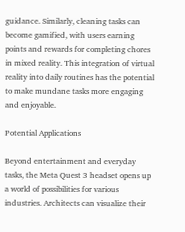guidance. Similarly, cleaning tasks can become gamified, with users earning points and rewards for completing chores in mixed reality. This integration of virtual reality into daily routines has the potential to make mundane tasks more engaging and enjoyable.

Potential Applications

Beyond entertainment and everyday tasks, the Meta Quest 3 headset opens up a world of possibilities for various industries. Architects can visualize their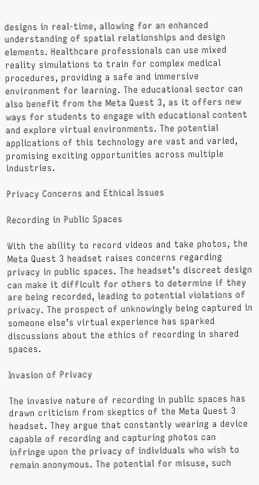designs in real-time, allowing for an enhanced understanding of spatial relationships and design elements. Healthcare professionals can use mixed reality simulations to train for complex medical procedures, providing a safe and immersive environment for learning. The educational sector can also benefit from the Meta Quest 3, as it offers new ways for students to engage with educational content and explore virtual environments. The potential applications of this technology are vast and varied, promising exciting opportunities across multiple industries.

Privacy Concerns and Ethical Issues

Recording in Public Spaces

With the ability to record videos and take photos, the Meta Quest 3 headset raises concerns regarding privacy in public spaces. The headset’s discreet design can make it difficult for others to determine if they are being recorded, leading to potential violations of privacy. The prospect of unknowingly being captured in someone else’s virtual experience has sparked discussions about the ethics of recording in shared spaces.

Invasion of Privacy

The invasive nature of recording in public spaces has drawn criticism from skeptics of the Meta Quest 3 headset. They argue that constantly wearing a device capable of recording and capturing photos can infringe upon the privacy of individuals who wish to remain anonymous. The potential for misuse, such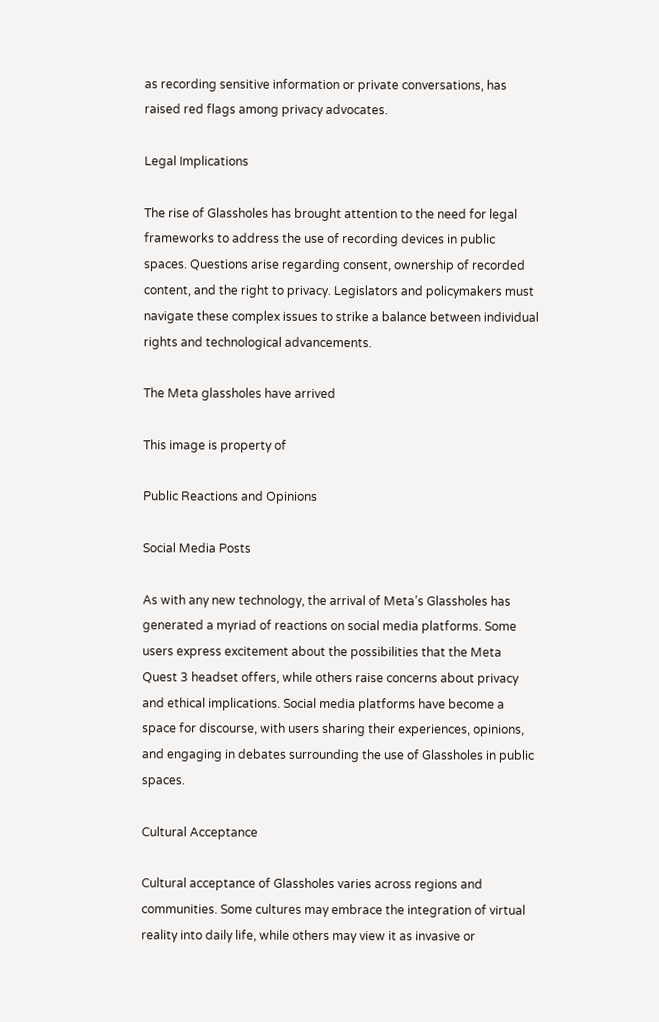as recording sensitive information or private conversations, has raised red flags among privacy advocates.

Legal Implications

The rise of Glassholes has brought attention to the need for legal frameworks to address the use of recording devices in public spaces. Questions arise regarding consent, ownership of recorded content, and the right to privacy. Legislators and policymakers must navigate these complex issues to strike a balance between individual rights and technological advancements.

The Meta glassholes have arrived

This image is property of

Public Reactions and Opinions

Social Media Posts

As with any new technology, the arrival of Meta’s Glassholes has generated a myriad of reactions on social media platforms. Some users express excitement about the possibilities that the Meta Quest 3 headset offers, while others raise concerns about privacy and ethical implications. Social media platforms have become a space for discourse, with users sharing their experiences, opinions, and engaging in debates surrounding the use of Glassholes in public spaces.

Cultural Acceptance

Cultural acceptance of Glassholes varies across regions and communities. Some cultures may embrace the integration of virtual reality into daily life, while others may view it as invasive or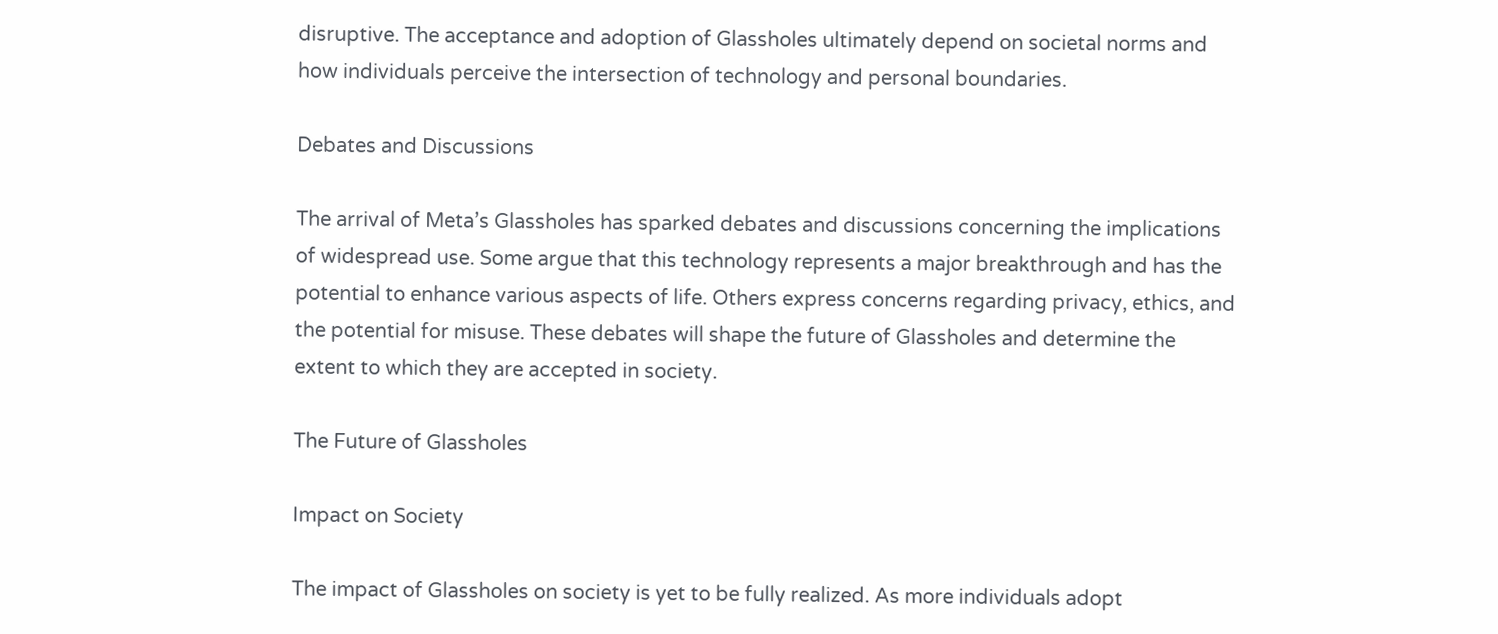disruptive. The acceptance and adoption of Glassholes ultimately depend on societal norms and how individuals perceive the intersection of technology and personal boundaries.

Debates and Discussions

The arrival of Meta’s Glassholes has sparked debates and discussions concerning the implications of widespread use. Some argue that this technology represents a major breakthrough and has the potential to enhance various aspects of life. Others express concerns regarding privacy, ethics, and the potential for misuse. These debates will shape the future of Glassholes and determine the extent to which they are accepted in society.

The Future of Glassholes

Impact on Society

The impact of Glassholes on society is yet to be fully realized. As more individuals adopt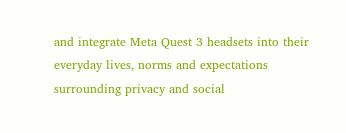and integrate Meta Quest 3 headsets into their everyday lives, norms and expectations surrounding privacy and social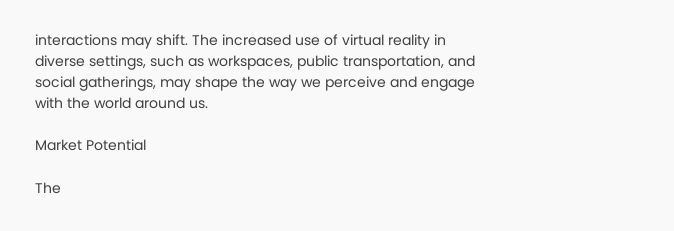interactions may shift. The increased use of virtual reality in diverse settings, such as workspaces, public transportation, and social gatherings, may shape the way we perceive and engage with the world around us.

Market Potential

The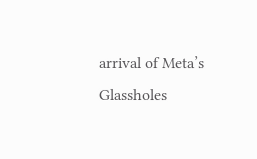arrival of Meta’s Glassholes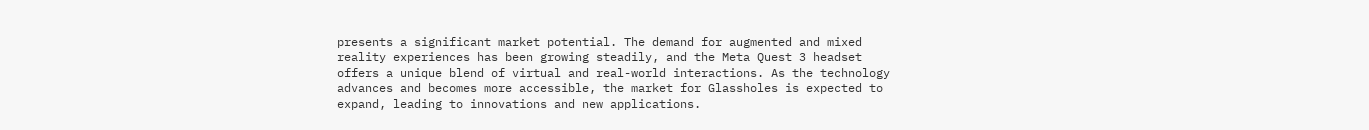presents a significant market potential. The demand for augmented and mixed reality experiences has been growing steadily, and the Meta Quest 3 headset offers a unique blend of virtual and real-world interactions. As the technology advances and becomes more accessible, the market for Glassholes is expected to expand, leading to innovations and new applications.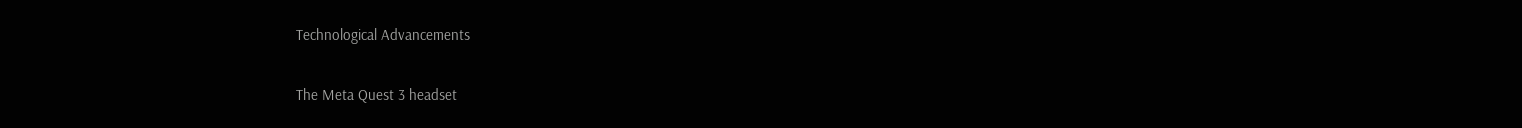Technological Advancements

The Meta Quest 3 headset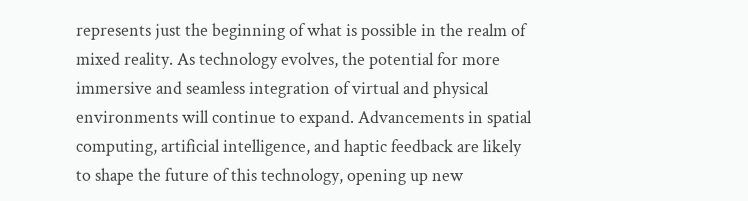represents just the beginning of what is possible in the realm of mixed reality. As technology evolves, the potential for more immersive and seamless integration of virtual and physical environments will continue to expand. Advancements in spatial computing, artificial intelligence, and haptic feedback are likely to shape the future of this technology, opening up new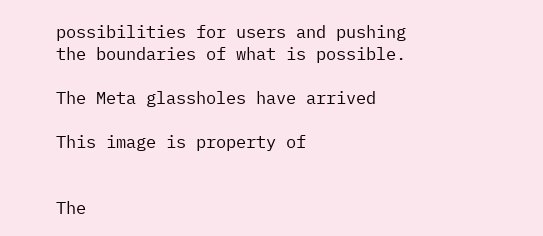possibilities for users and pushing the boundaries of what is possible.

The Meta glassholes have arrived

This image is property of


The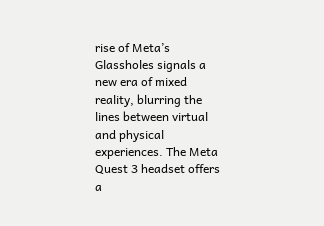rise of Meta’s Glassholes signals a new era of mixed reality, blurring the lines between virtual and physical experiences. The Meta Quest 3 headset offers a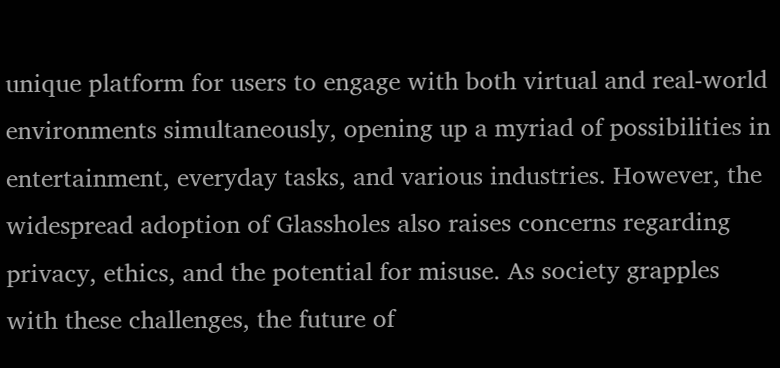unique platform for users to engage with both virtual and real-world environments simultaneously, opening up a myriad of possibilities in entertainment, everyday tasks, and various industries. However, the widespread adoption of Glassholes also raises concerns regarding privacy, ethics, and the potential for misuse. As society grapples with these challenges, the future of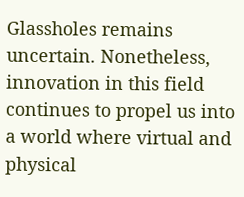Glassholes remains uncertain. Nonetheless, innovation in this field continues to propel us into a world where virtual and physical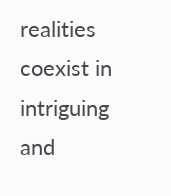realities coexist in intriguing and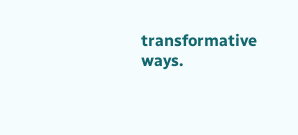transformative ways.